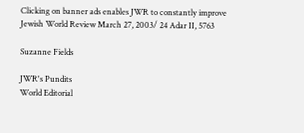Clicking on banner ads enables JWR to constantly improve
Jewish World Review March 27, 2003/ 24 Adar II, 5763

Suzanne Fields

JWR's Pundits
World Editorial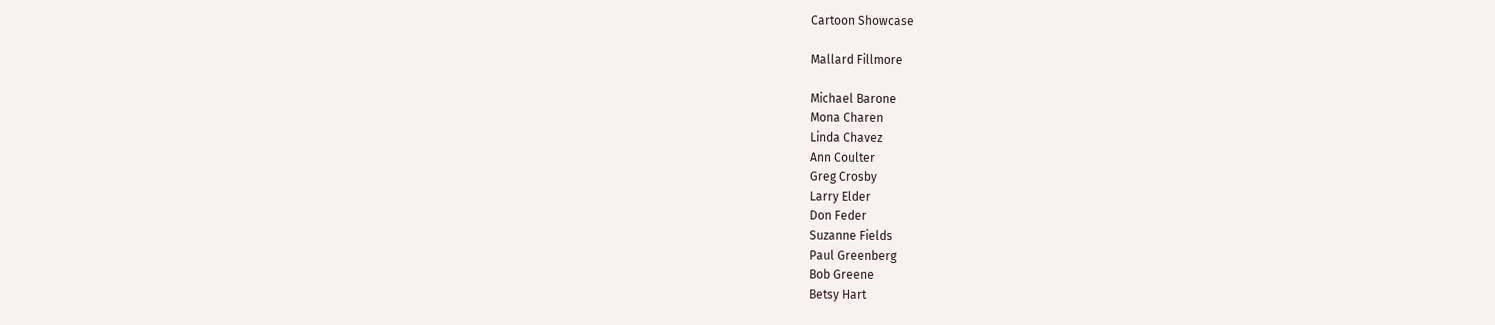Cartoon Showcase

Mallard Fillmore

Michael Barone
Mona Charen
Linda Chavez
Ann Coulter
Greg Crosby
Larry Elder
Don Feder
Suzanne Fields
Paul Greenberg
Bob Greene
Betsy Hart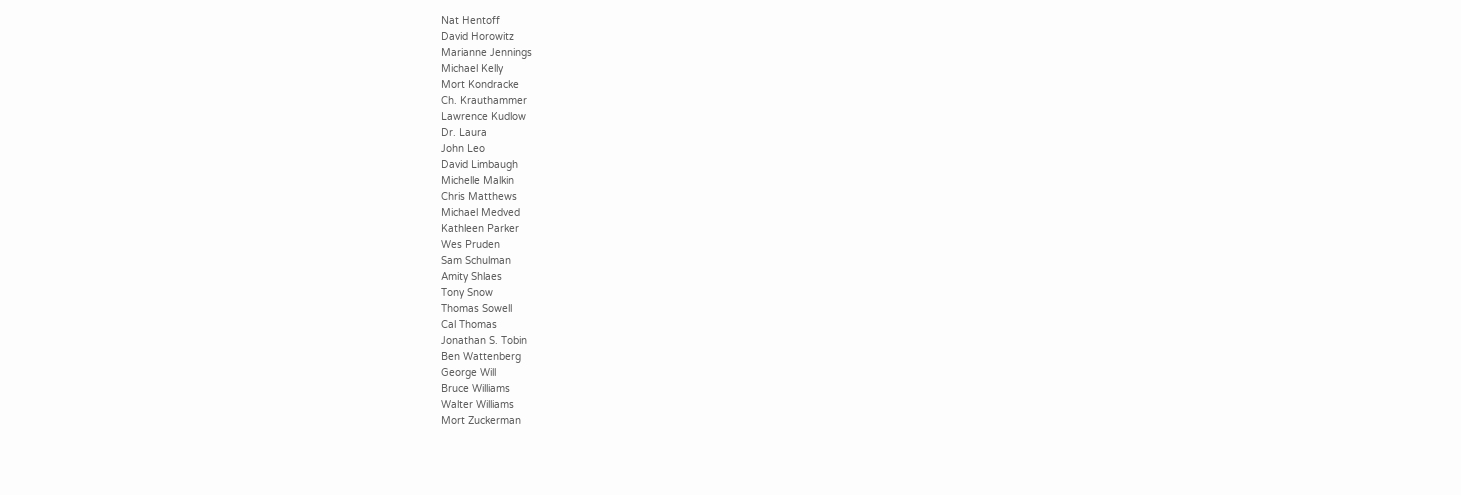Nat Hentoff
David Horowitz
Marianne Jennings
Michael Kelly
Mort Kondracke
Ch. Krauthammer
Lawrence Kudlow
Dr. Laura
John Leo
David Limbaugh
Michelle Malkin
Chris Matthews
Michael Medved
Kathleen Parker
Wes Pruden
Sam Schulman
Amity Shlaes
Tony Snow
Thomas Sowell
Cal Thomas
Jonathan S. Tobin
Ben Wattenberg
George Will
Bruce Williams
Walter Williams
Mort Zuckerman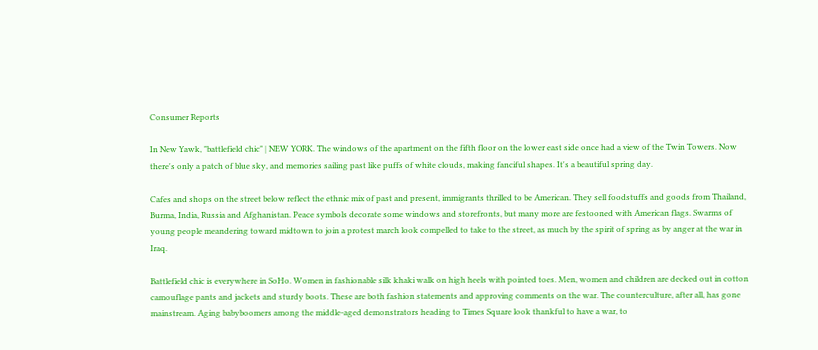Consumer Reports

In New Yawk, "battlefield chic" | NEW YORK. The windows of the apartment on the fifth floor on the lower east side once had a view of the Twin Towers. Now there's only a patch of blue sky, and memories sailing past like puffs of white clouds, making fanciful shapes. It's a beautiful spring day.

Cafes and shops on the street below reflect the ethnic mix of past and present, immigrants thrilled to be American. They sell foodstuffs and goods from Thailand, Burma, India, Russia and Afghanistan. Peace symbols decorate some windows and storefronts, but many more are festooned with American flags. Swarms of young people meandering toward midtown to join a protest march look compelled to take to the street, as much by the spirit of spring as by anger at the war in Iraq.

Battlefield chic is everywhere in SoHo. Women in fashionable silk khaki walk on high heels with pointed toes. Men, women and children are decked out in cotton camouflage pants and jackets and sturdy boots. These are both fashion statements and approving comments on the war. The counterculture, after all, has gone mainstream. Aging babyboomers among the middle-aged demonstrators heading to Times Square look thankful to have a war, to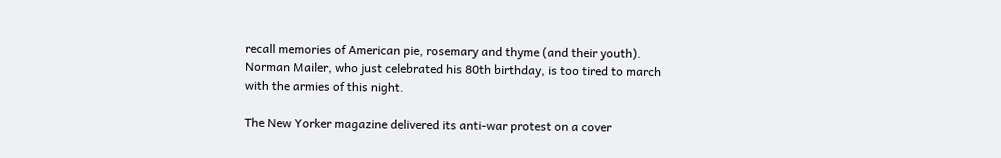recall memories of American pie, rosemary and thyme (and their youth). Norman Mailer, who just celebrated his 80th birthday, is too tired to march with the armies of this night.

The New Yorker magazine delivered its anti-war protest on a cover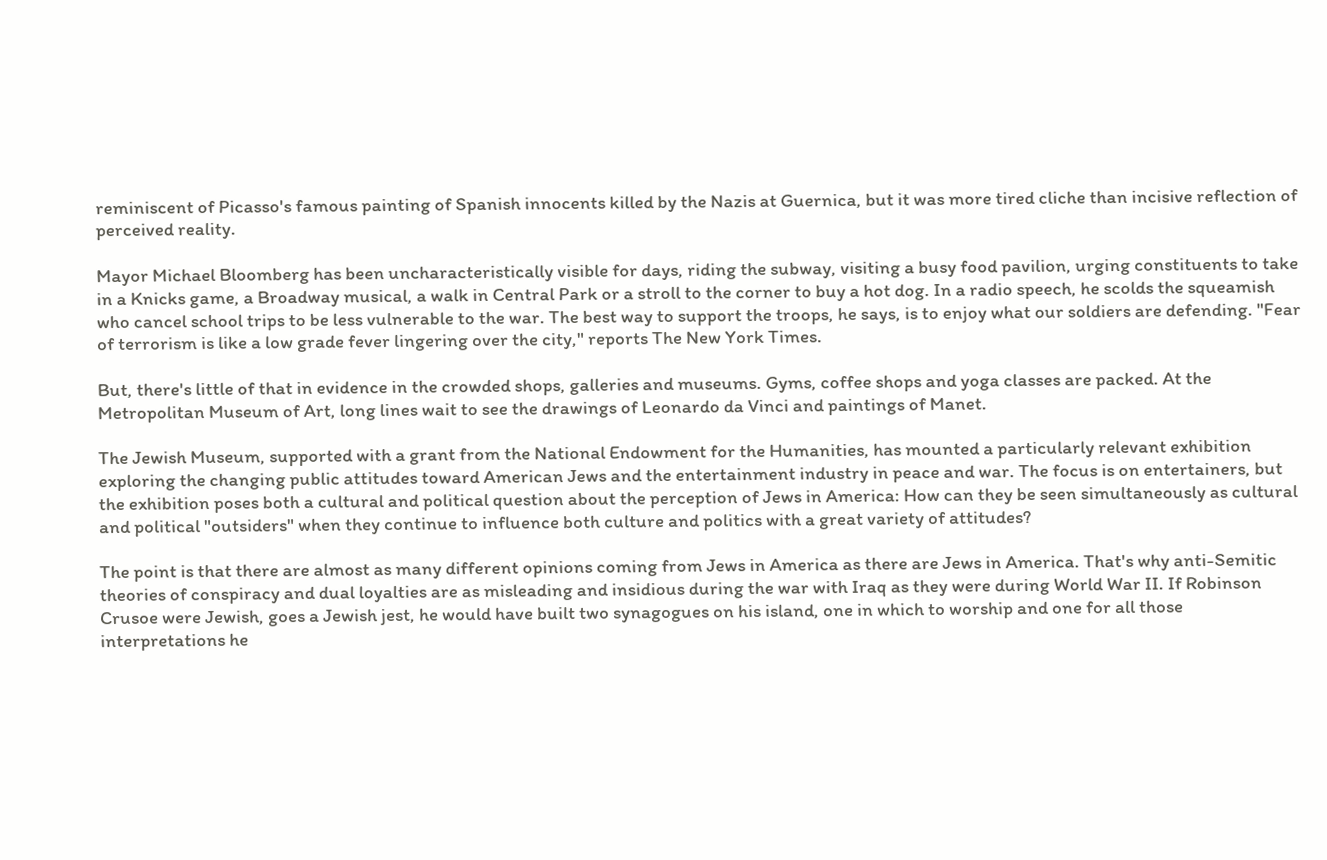reminiscent of Picasso's famous painting of Spanish innocents killed by the Nazis at Guernica, but it was more tired cliche than incisive reflection of perceived reality.

Mayor Michael Bloomberg has been uncharacteristically visible for days, riding the subway, visiting a busy food pavilion, urging constituents to take in a Knicks game, a Broadway musical, a walk in Central Park or a stroll to the corner to buy a hot dog. In a radio speech, he scolds the squeamish who cancel school trips to be less vulnerable to the war. The best way to support the troops, he says, is to enjoy what our soldiers are defending. "Fear of terrorism is like a low grade fever lingering over the city," reports The New York Times.

But, there's little of that in evidence in the crowded shops, galleries and museums. Gyms, coffee shops and yoga classes are packed. At the Metropolitan Museum of Art, long lines wait to see the drawings of Leonardo da Vinci and paintings of Manet.

The Jewish Museum, supported with a grant from the National Endowment for the Humanities, has mounted a particularly relevant exhibition exploring the changing public attitudes toward American Jews and the entertainment industry in peace and war. The focus is on entertainers, but the exhibition poses both a cultural and political question about the perception of Jews in America: How can they be seen simultaneously as cultural and political "outsiders" when they continue to influence both culture and politics with a great variety of attitudes?

The point is that there are almost as many different opinions coming from Jews in America as there are Jews in America. That's why anti-Semitic theories of conspiracy and dual loyalties are as misleading and insidious during the war with Iraq as they were during World War II. If Robinson Crusoe were Jewish, goes a Jewish jest, he would have built two synagogues on his island, one in which to worship and one for all those interpretations he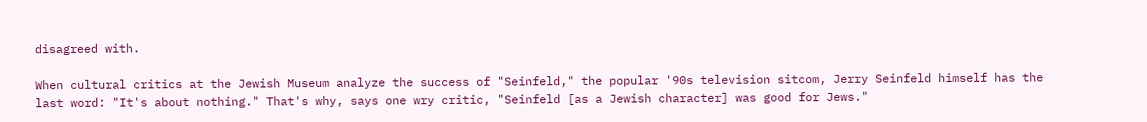disagreed with.

When cultural critics at the Jewish Museum analyze the success of "Seinfeld," the popular '90s television sitcom, Jerry Seinfeld himself has the last word: "It's about nothing." That's why, says one wry critic, "Seinfeld [as a Jewish character] was good for Jews."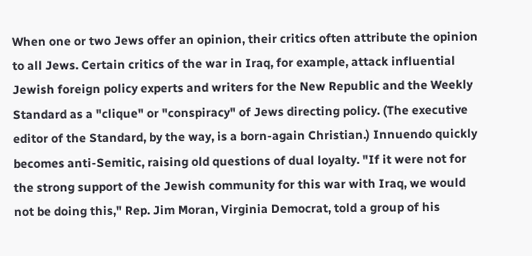When one or two Jews offer an opinion, their critics often attribute the opinion to all Jews. Certain critics of the war in Iraq, for example, attack influential Jewish foreign policy experts and writers for the New Republic and the Weekly Standard as a "clique" or "conspiracy" of Jews directing policy. (The executive editor of the Standard, by the way, is a born-again Christian.) Innuendo quickly becomes anti-Semitic, raising old questions of dual loyalty. "If it were not for the strong support of the Jewish community for this war with Iraq, we would not be doing this," Rep. Jim Moran, Virginia Democrat, told a group of his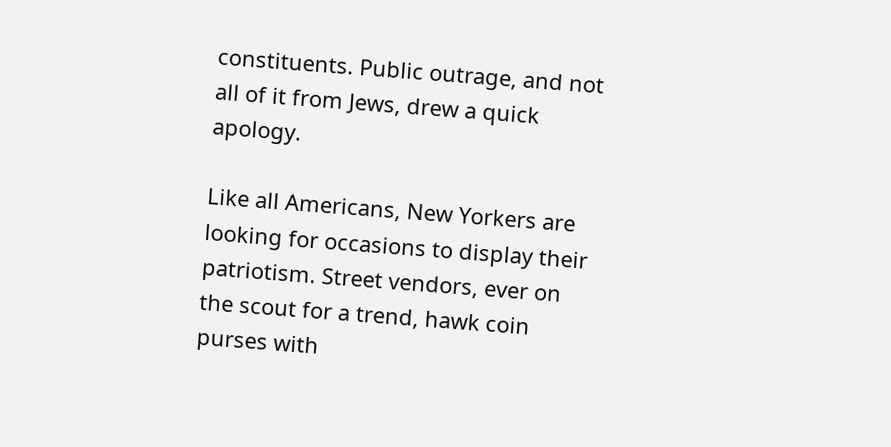constituents. Public outrage, and not all of it from Jews, drew a quick apology.

Like all Americans, New Yorkers are looking for occasions to display their patriotism. Street vendors, ever on the scout for a trend, hawk coin purses with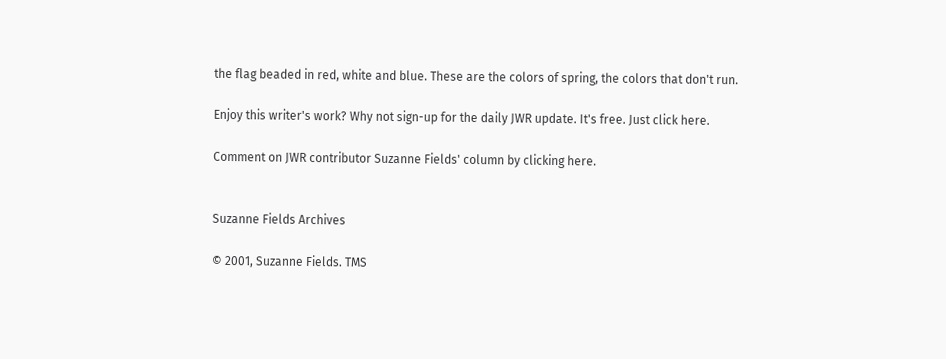the flag beaded in red, white and blue. These are the colors of spring, the colors that don't run.

Enjoy this writer's work? Why not sign-up for the daily JWR update. It's free. Just click here.

Comment on JWR contributor Suzanne Fields' column by clicking here.


Suzanne Fields Archives

© 2001, Suzanne Fields. TMS